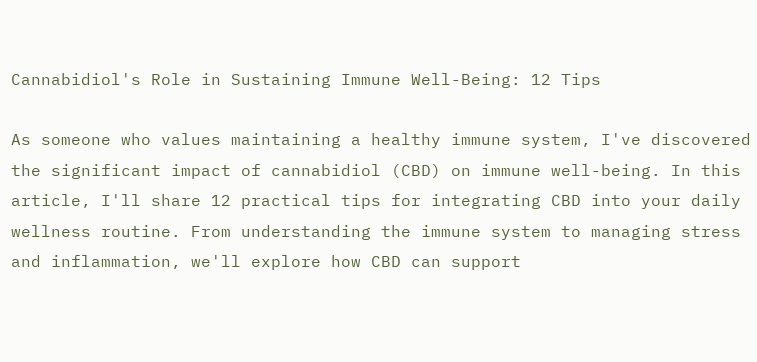Cannabidiol's Role in Sustaining Immune Well-Being: 12 Tips

As someone who values maintaining a healthy immune system, I've discovered the significant impact of cannabidiol (CBD) on immune well-being. In this article, I'll share 12 practical tips for integrating CBD into your daily wellness routine. From understanding the immune system to managing stress and inflammation, we'll explore how CBD can support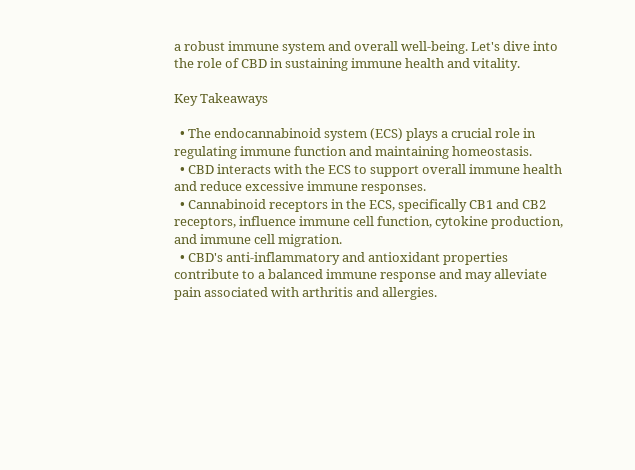a robust immune system and overall well-being. Let's dive into the role of CBD in sustaining immune health and vitality.

Key Takeaways

  • The endocannabinoid system (ECS) plays a crucial role in regulating immune function and maintaining homeostasis.
  • CBD interacts with the ECS to support overall immune health and reduce excessive immune responses.
  • Cannabinoid receptors in the ECS, specifically CB1 and CB2 receptors, influence immune cell function, cytokine production, and immune cell migration.
  • CBD's anti-inflammatory and antioxidant properties contribute to a balanced immune response and may alleviate pain associated with arthritis and allergies.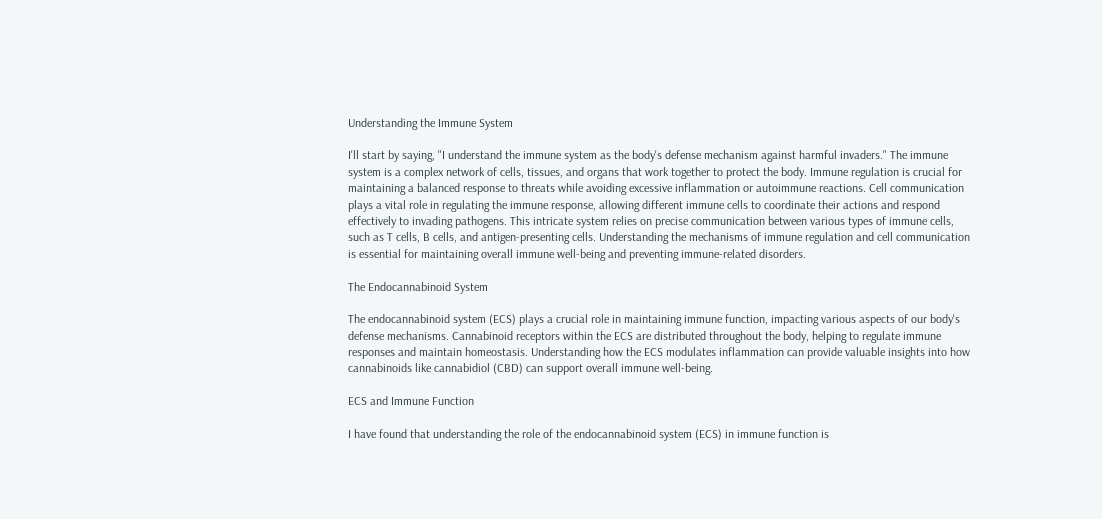Understanding the Immune System

I'll start by saying, "I understand the immune system as the body's defense mechanism against harmful invaders." The immune system is a complex network of cells, tissues, and organs that work together to protect the body. Immune regulation is crucial for maintaining a balanced response to threats while avoiding excessive inflammation or autoimmune reactions. Cell communication plays a vital role in regulating the immune response, allowing different immune cells to coordinate their actions and respond effectively to invading pathogens. This intricate system relies on precise communication between various types of immune cells, such as T cells, B cells, and antigen-presenting cells. Understanding the mechanisms of immune regulation and cell communication is essential for maintaining overall immune well-being and preventing immune-related disorders.

The Endocannabinoid System

The endocannabinoid system (ECS) plays a crucial role in maintaining immune function, impacting various aspects of our body's defense mechanisms. Cannabinoid receptors within the ECS are distributed throughout the body, helping to regulate immune responses and maintain homeostasis. Understanding how the ECS modulates inflammation can provide valuable insights into how cannabinoids like cannabidiol (CBD) can support overall immune well-being.

ECS and Immune Function

I have found that understanding the role of the endocannabinoid system (ECS) in immune function is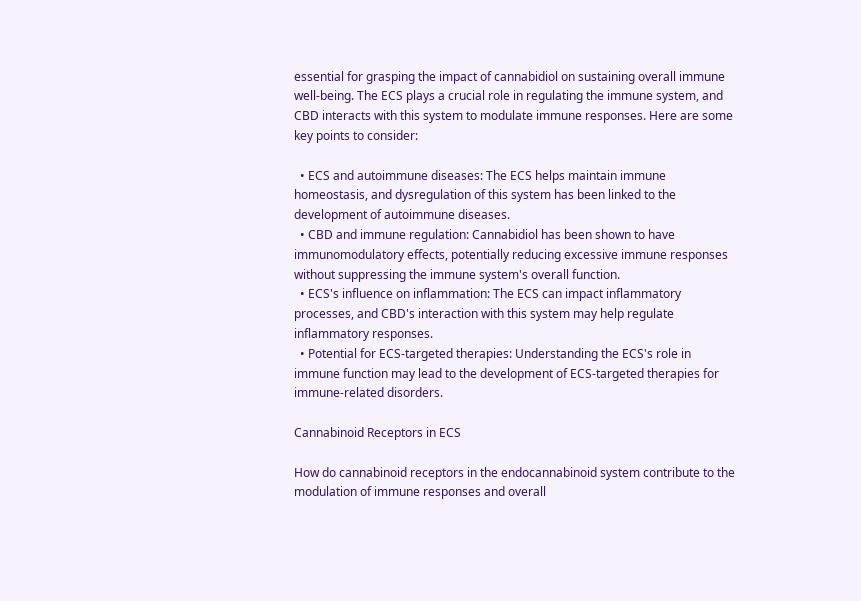essential for grasping the impact of cannabidiol on sustaining overall immune well-being. The ECS plays a crucial role in regulating the immune system, and CBD interacts with this system to modulate immune responses. Here are some key points to consider:

  • ECS and autoimmune diseases: The ECS helps maintain immune homeostasis, and dysregulation of this system has been linked to the development of autoimmune diseases.
  • CBD and immune regulation: Cannabidiol has been shown to have immunomodulatory effects, potentially reducing excessive immune responses without suppressing the immune system's overall function.
  • ECS's influence on inflammation: The ECS can impact inflammatory processes, and CBD's interaction with this system may help regulate inflammatory responses.
  • Potential for ECS-targeted therapies: Understanding the ECS's role in immune function may lead to the development of ECS-targeted therapies for immune-related disorders.

Cannabinoid Receptors in ECS

How do cannabinoid receptors in the endocannabinoid system contribute to the modulation of immune responses and overall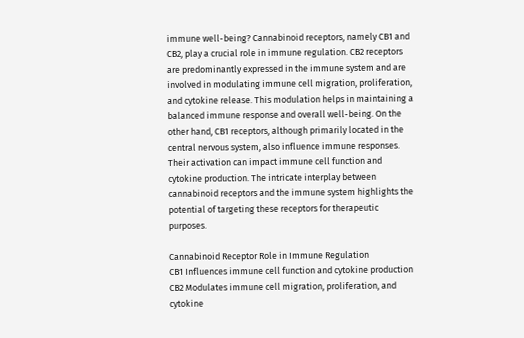immune well-being? Cannabinoid receptors, namely CB1 and CB2, play a crucial role in immune regulation. CB2 receptors are predominantly expressed in the immune system and are involved in modulating immune cell migration, proliferation, and cytokine release. This modulation helps in maintaining a balanced immune response and overall well-being. On the other hand, CB1 receptors, although primarily located in the central nervous system, also influence immune responses. Their activation can impact immune cell function and cytokine production. The intricate interplay between cannabinoid receptors and the immune system highlights the potential of targeting these receptors for therapeutic purposes.

Cannabinoid Receptor Role in Immune Regulation
CB1 Influences immune cell function and cytokine production
CB2 Modulates immune cell migration, proliferation, and cytokine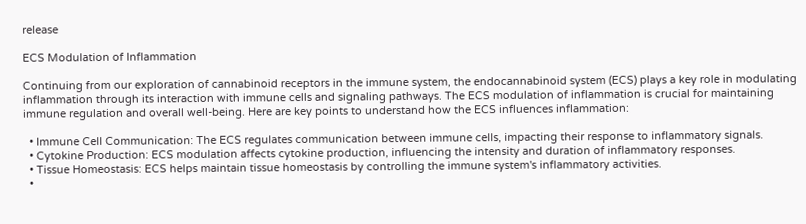release

ECS Modulation of Inflammation

Continuing from our exploration of cannabinoid receptors in the immune system, the endocannabinoid system (ECS) plays a key role in modulating inflammation through its interaction with immune cells and signaling pathways. The ECS modulation of inflammation is crucial for maintaining immune regulation and overall well-being. Here are key points to understand how the ECS influences inflammation:

  • Immune Cell Communication: The ECS regulates communication between immune cells, impacting their response to inflammatory signals.
  • Cytokine Production: ECS modulation affects cytokine production, influencing the intensity and duration of inflammatory responses.
  • Tissue Homeostasis: ECS helps maintain tissue homeostasis by controlling the immune system's inflammatory activities.
  •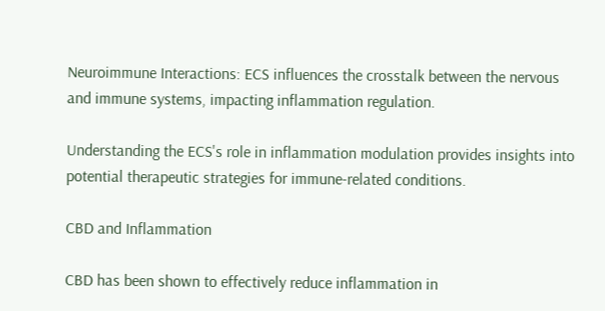Neuroimmune Interactions: ECS influences the crosstalk between the nervous and immune systems, impacting inflammation regulation.

Understanding the ECS's role in inflammation modulation provides insights into potential therapeutic strategies for immune-related conditions.

CBD and Inflammation

CBD has been shown to effectively reduce inflammation in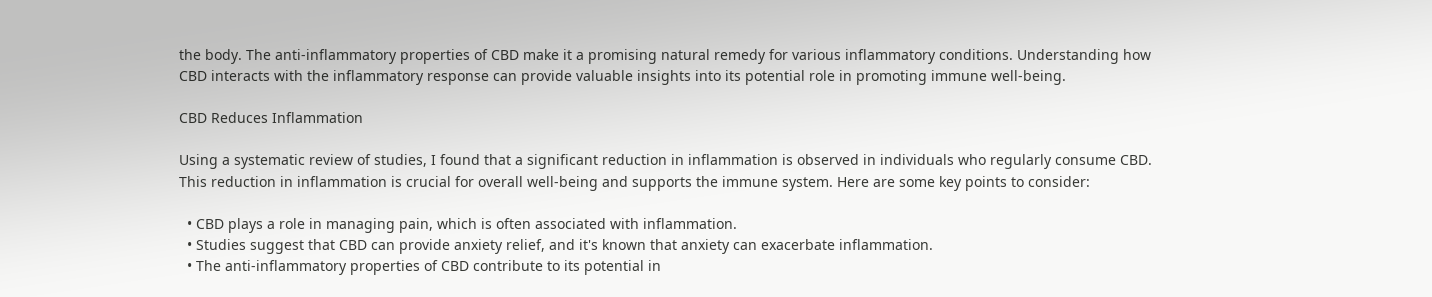the body. The anti-inflammatory properties of CBD make it a promising natural remedy for various inflammatory conditions. Understanding how CBD interacts with the inflammatory response can provide valuable insights into its potential role in promoting immune well-being.

CBD Reduces Inflammation

Using a systematic review of studies, I found that a significant reduction in inflammation is observed in individuals who regularly consume CBD. This reduction in inflammation is crucial for overall well-being and supports the immune system. Here are some key points to consider:

  • CBD plays a role in managing pain, which is often associated with inflammation.
  • Studies suggest that CBD can provide anxiety relief, and it's known that anxiety can exacerbate inflammation.
  • The anti-inflammatory properties of CBD contribute to its potential in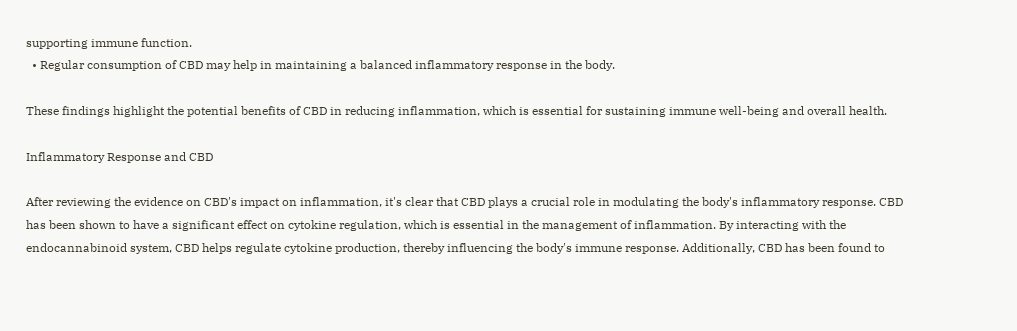supporting immune function.
  • Regular consumption of CBD may help in maintaining a balanced inflammatory response in the body.

These findings highlight the potential benefits of CBD in reducing inflammation, which is essential for sustaining immune well-being and overall health.

Inflammatory Response and CBD

After reviewing the evidence on CBD's impact on inflammation, it's clear that CBD plays a crucial role in modulating the body's inflammatory response. CBD has been shown to have a significant effect on cytokine regulation, which is essential in the management of inflammation. By interacting with the endocannabinoid system, CBD helps regulate cytokine production, thereby influencing the body's immune response. Additionally, CBD has been found to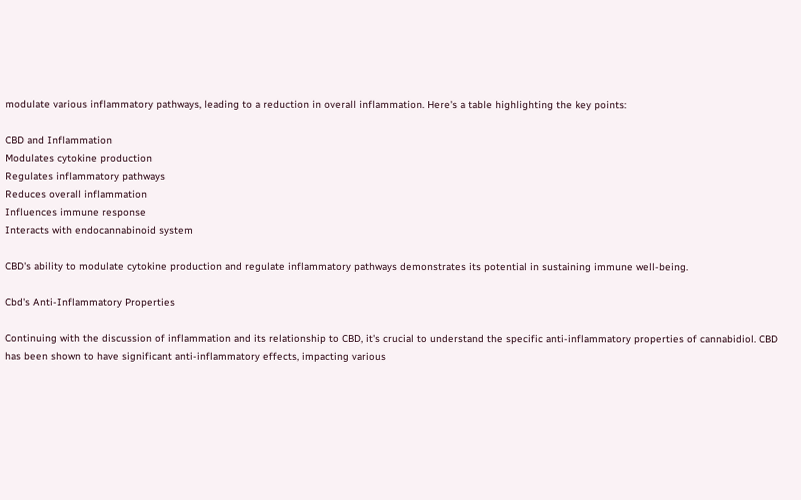modulate various inflammatory pathways, leading to a reduction in overall inflammation. Here's a table highlighting the key points:

CBD and Inflammation
Modulates cytokine production
Regulates inflammatory pathways
Reduces overall inflammation
Influences immune response
Interacts with endocannabinoid system

CBD's ability to modulate cytokine production and regulate inflammatory pathways demonstrates its potential in sustaining immune well-being.

Cbd's Anti-Inflammatory Properties

Continuing with the discussion of inflammation and its relationship to CBD, it's crucial to understand the specific anti-inflammatory properties of cannabidiol. CBD has been shown to have significant anti-inflammatory effects, impacting various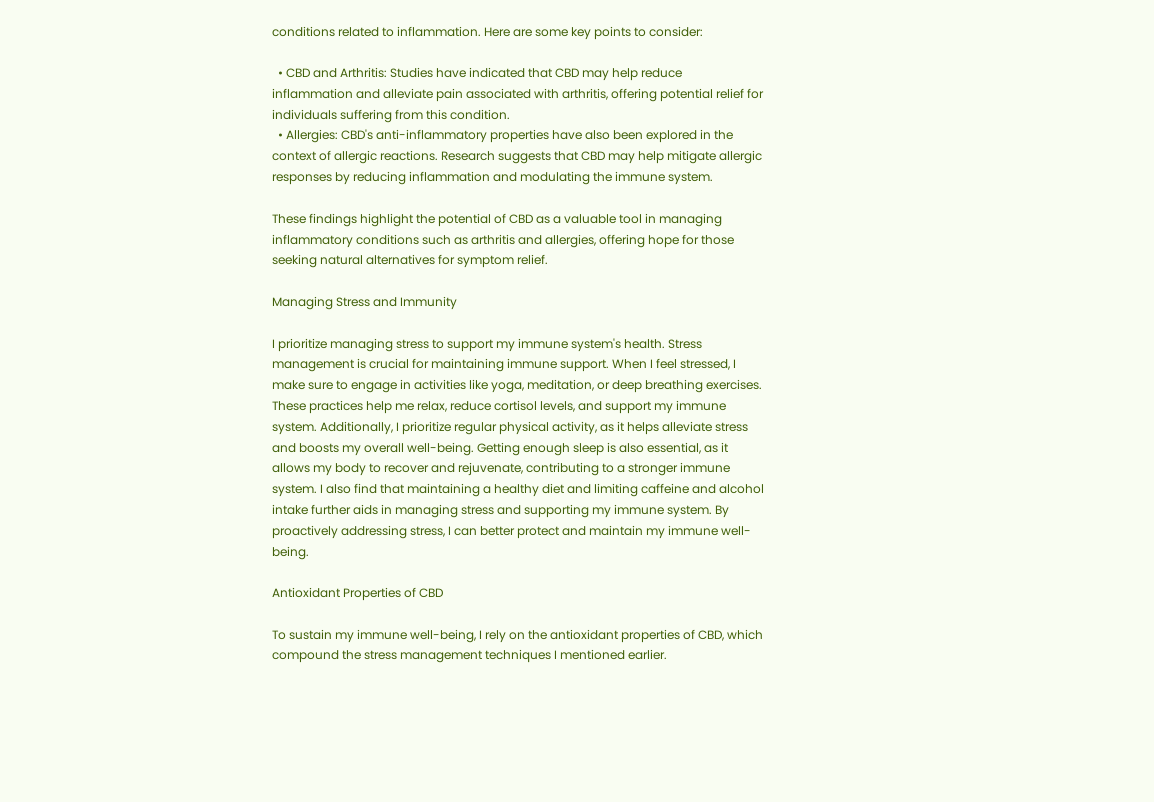conditions related to inflammation. Here are some key points to consider:

  • CBD and Arthritis: Studies have indicated that CBD may help reduce inflammation and alleviate pain associated with arthritis, offering potential relief for individuals suffering from this condition.
  • Allergies: CBD's anti-inflammatory properties have also been explored in the context of allergic reactions. Research suggests that CBD may help mitigate allergic responses by reducing inflammation and modulating the immune system.

These findings highlight the potential of CBD as a valuable tool in managing inflammatory conditions such as arthritis and allergies, offering hope for those seeking natural alternatives for symptom relief.

Managing Stress and Immunity

I prioritize managing stress to support my immune system's health. Stress management is crucial for maintaining immune support. When I feel stressed, I make sure to engage in activities like yoga, meditation, or deep breathing exercises. These practices help me relax, reduce cortisol levels, and support my immune system. Additionally, I prioritize regular physical activity, as it helps alleviate stress and boosts my overall well-being. Getting enough sleep is also essential, as it allows my body to recover and rejuvenate, contributing to a stronger immune system. I also find that maintaining a healthy diet and limiting caffeine and alcohol intake further aids in managing stress and supporting my immune system. By proactively addressing stress, I can better protect and maintain my immune well-being.

Antioxidant Properties of CBD

To sustain my immune well-being, I rely on the antioxidant properties of CBD, which compound the stress management techniques I mentioned earlier.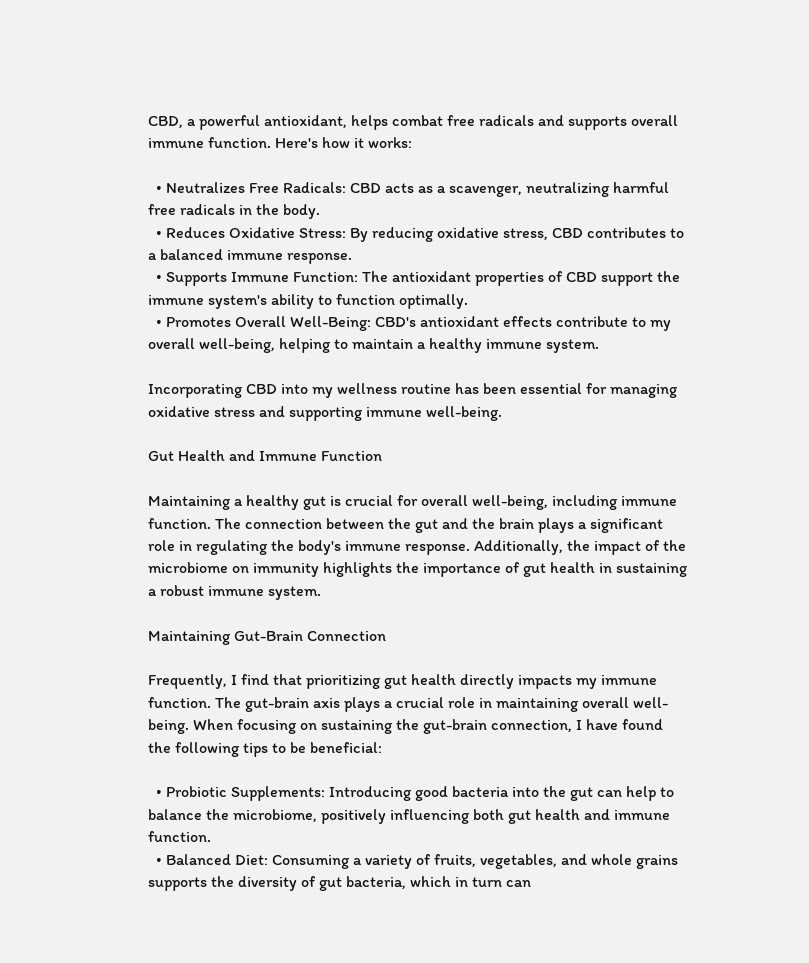CBD, a powerful antioxidant, helps combat free radicals and supports overall immune function. Here's how it works:

  • Neutralizes Free Radicals: CBD acts as a scavenger, neutralizing harmful free radicals in the body.
  • Reduces Oxidative Stress: By reducing oxidative stress, CBD contributes to a balanced immune response.
  • Supports Immune Function: The antioxidant properties of CBD support the immune system's ability to function optimally.
  • Promotes Overall Well-Being: CBD's antioxidant effects contribute to my overall well-being, helping to maintain a healthy immune system.

Incorporating CBD into my wellness routine has been essential for managing oxidative stress and supporting immune well-being.

Gut Health and Immune Function

Maintaining a healthy gut is crucial for overall well-being, including immune function. The connection between the gut and the brain plays a significant role in regulating the body's immune response. Additionally, the impact of the microbiome on immunity highlights the importance of gut health in sustaining a robust immune system.

Maintaining Gut-Brain Connection

Frequently, I find that prioritizing gut health directly impacts my immune function. The gut-brain axis plays a crucial role in maintaining overall well-being. When focusing on sustaining the gut-brain connection, I have found the following tips to be beneficial:

  • Probiotic Supplements: Introducing good bacteria into the gut can help to balance the microbiome, positively influencing both gut health and immune function.
  • Balanced Diet: Consuming a variety of fruits, vegetables, and whole grains supports the diversity of gut bacteria, which in turn can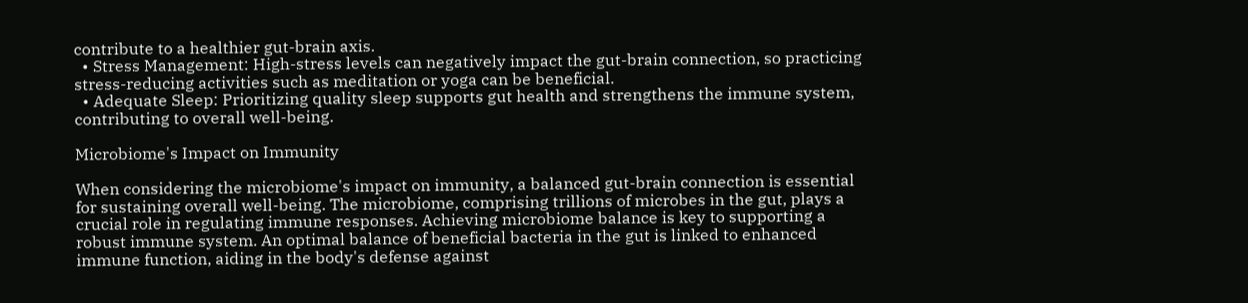contribute to a healthier gut-brain axis.
  • Stress Management: High-stress levels can negatively impact the gut-brain connection, so practicing stress-reducing activities such as meditation or yoga can be beneficial.
  • Adequate Sleep: Prioritizing quality sleep supports gut health and strengthens the immune system, contributing to overall well-being.

Microbiome's Impact on Immunity

When considering the microbiome's impact on immunity, a balanced gut-brain connection is essential for sustaining overall well-being. The microbiome, comprising trillions of microbes in the gut, plays a crucial role in regulating immune responses. Achieving microbiome balance is key to supporting a robust immune system. An optimal balance of beneficial bacteria in the gut is linked to enhanced immune function, aiding in the body's defense against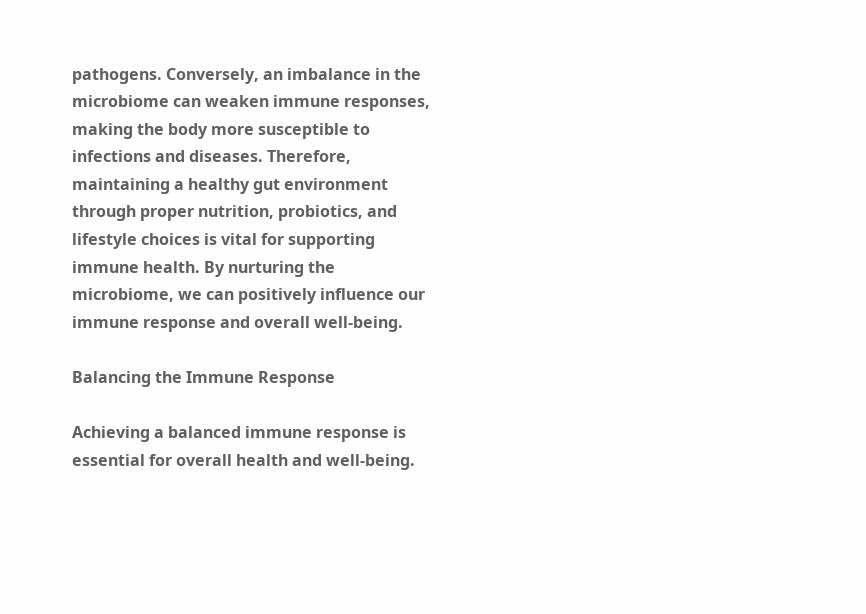pathogens. Conversely, an imbalance in the microbiome can weaken immune responses, making the body more susceptible to infections and diseases. Therefore, maintaining a healthy gut environment through proper nutrition, probiotics, and lifestyle choices is vital for supporting immune health. By nurturing the microbiome, we can positively influence our immune response and overall well-being.

Balancing the Immune Response

Achieving a balanced immune response is essential for overall health and well-being.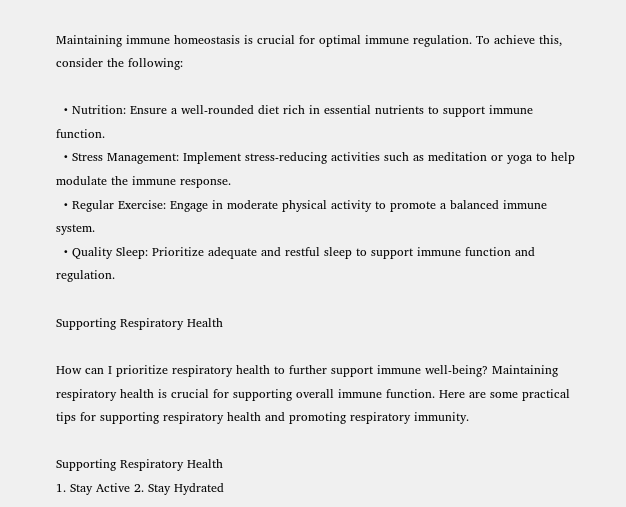Maintaining immune homeostasis is crucial for optimal immune regulation. To achieve this, consider the following:

  • Nutrition: Ensure a well-rounded diet rich in essential nutrients to support immune function.
  • Stress Management: Implement stress-reducing activities such as meditation or yoga to help modulate the immune response.
  • Regular Exercise: Engage in moderate physical activity to promote a balanced immune system.
  • Quality Sleep: Prioritize adequate and restful sleep to support immune function and regulation.

Supporting Respiratory Health

How can I prioritize respiratory health to further support immune well-being? Maintaining respiratory health is crucial for supporting overall immune function. Here are some practical tips for supporting respiratory health and promoting respiratory immunity.

Supporting Respiratory Health
1. Stay Active 2. Stay Hydrated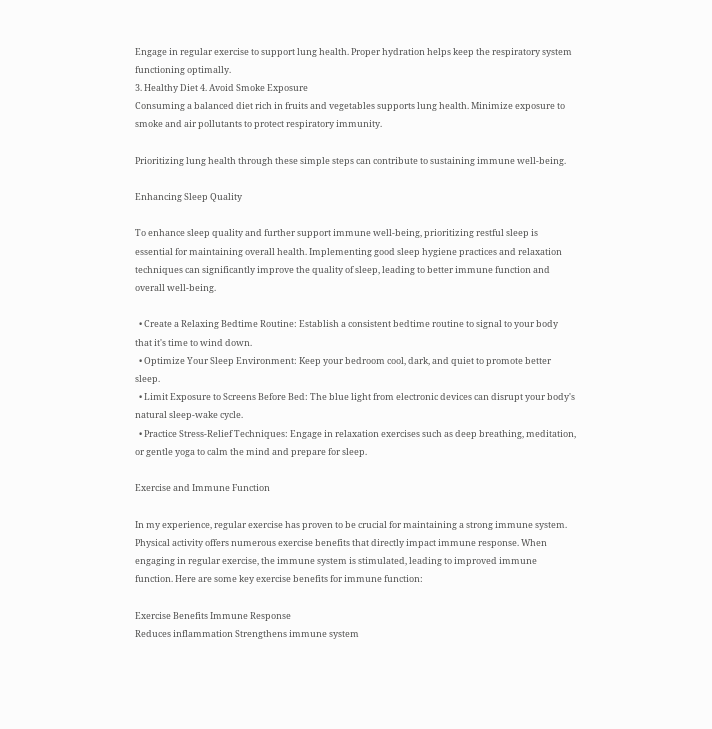Engage in regular exercise to support lung health. Proper hydration helps keep the respiratory system functioning optimally.
3. Healthy Diet 4. Avoid Smoke Exposure
Consuming a balanced diet rich in fruits and vegetables supports lung health. Minimize exposure to smoke and air pollutants to protect respiratory immunity.

Prioritizing lung health through these simple steps can contribute to sustaining immune well-being.

Enhancing Sleep Quality

To enhance sleep quality and further support immune well-being, prioritizing restful sleep is essential for maintaining overall health. Implementing good sleep hygiene practices and relaxation techniques can significantly improve the quality of sleep, leading to better immune function and overall well-being.

  • Create a Relaxing Bedtime Routine: Establish a consistent bedtime routine to signal to your body that it's time to wind down.
  • Optimize Your Sleep Environment: Keep your bedroom cool, dark, and quiet to promote better sleep.
  • Limit Exposure to Screens Before Bed: The blue light from electronic devices can disrupt your body's natural sleep-wake cycle.
  • Practice Stress-Relief Techniques: Engage in relaxation exercises such as deep breathing, meditation, or gentle yoga to calm the mind and prepare for sleep.

Exercise and Immune Function

In my experience, regular exercise has proven to be crucial for maintaining a strong immune system. Physical activity offers numerous exercise benefits that directly impact immune response. When engaging in regular exercise, the immune system is stimulated, leading to improved immune function. Here are some key exercise benefits for immune function:

Exercise Benefits Immune Response
Reduces inflammation Strengthens immune system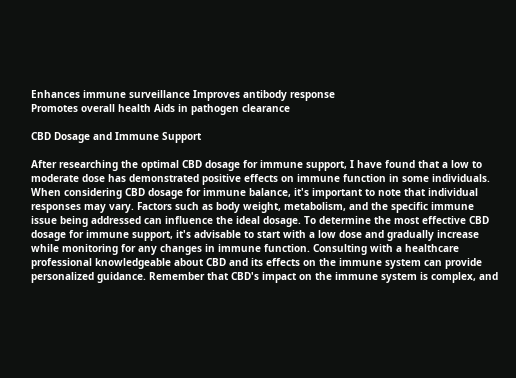Enhances immune surveillance Improves antibody response
Promotes overall health Aids in pathogen clearance

CBD Dosage and Immune Support

After researching the optimal CBD dosage for immune support, I have found that a low to moderate dose has demonstrated positive effects on immune function in some individuals. When considering CBD dosage for immune balance, it's important to note that individual responses may vary. Factors such as body weight, metabolism, and the specific immune issue being addressed can influence the ideal dosage. To determine the most effective CBD dosage for immune support, it's advisable to start with a low dose and gradually increase while monitoring for any changes in immune function. Consulting with a healthcare professional knowledgeable about CBD and its effects on the immune system can provide personalized guidance. Remember that CBD's impact on the immune system is complex, and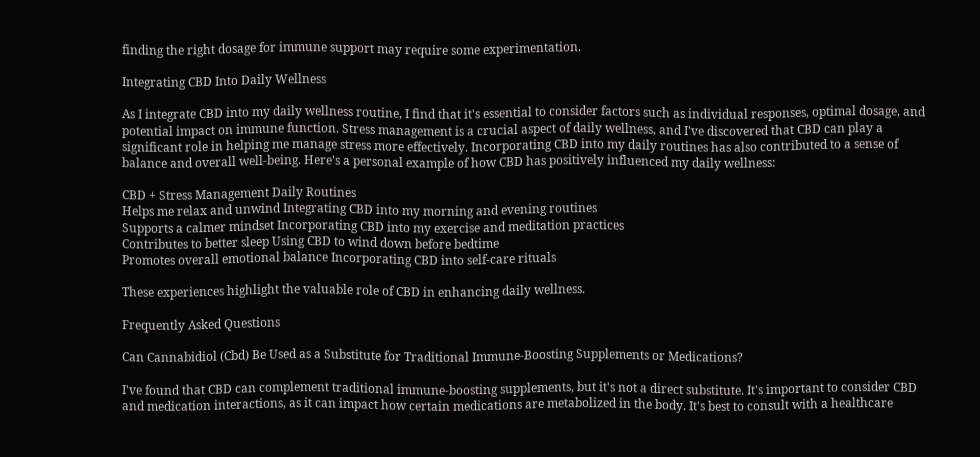finding the right dosage for immune support may require some experimentation.

Integrating CBD Into Daily Wellness

As I integrate CBD into my daily wellness routine, I find that it's essential to consider factors such as individual responses, optimal dosage, and potential impact on immune function. Stress management is a crucial aspect of daily wellness, and I've discovered that CBD can play a significant role in helping me manage stress more effectively. Incorporating CBD into my daily routines has also contributed to a sense of balance and overall well-being. Here's a personal example of how CBD has positively influenced my daily wellness:

CBD + Stress Management Daily Routines
Helps me relax and unwind Integrating CBD into my morning and evening routines
Supports a calmer mindset Incorporating CBD into my exercise and meditation practices
Contributes to better sleep Using CBD to wind down before bedtime
Promotes overall emotional balance Incorporating CBD into self-care rituals

These experiences highlight the valuable role of CBD in enhancing daily wellness.

Frequently Asked Questions

Can Cannabidiol (Cbd) Be Used as a Substitute for Traditional Immune-Boosting Supplements or Medications?

I've found that CBD can complement traditional immune-boosting supplements, but it's not a direct substitute. It's important to consider CBD and medication interactions, as it can impact how certain medications are metabolized in the body. It's best to consult with a healthcare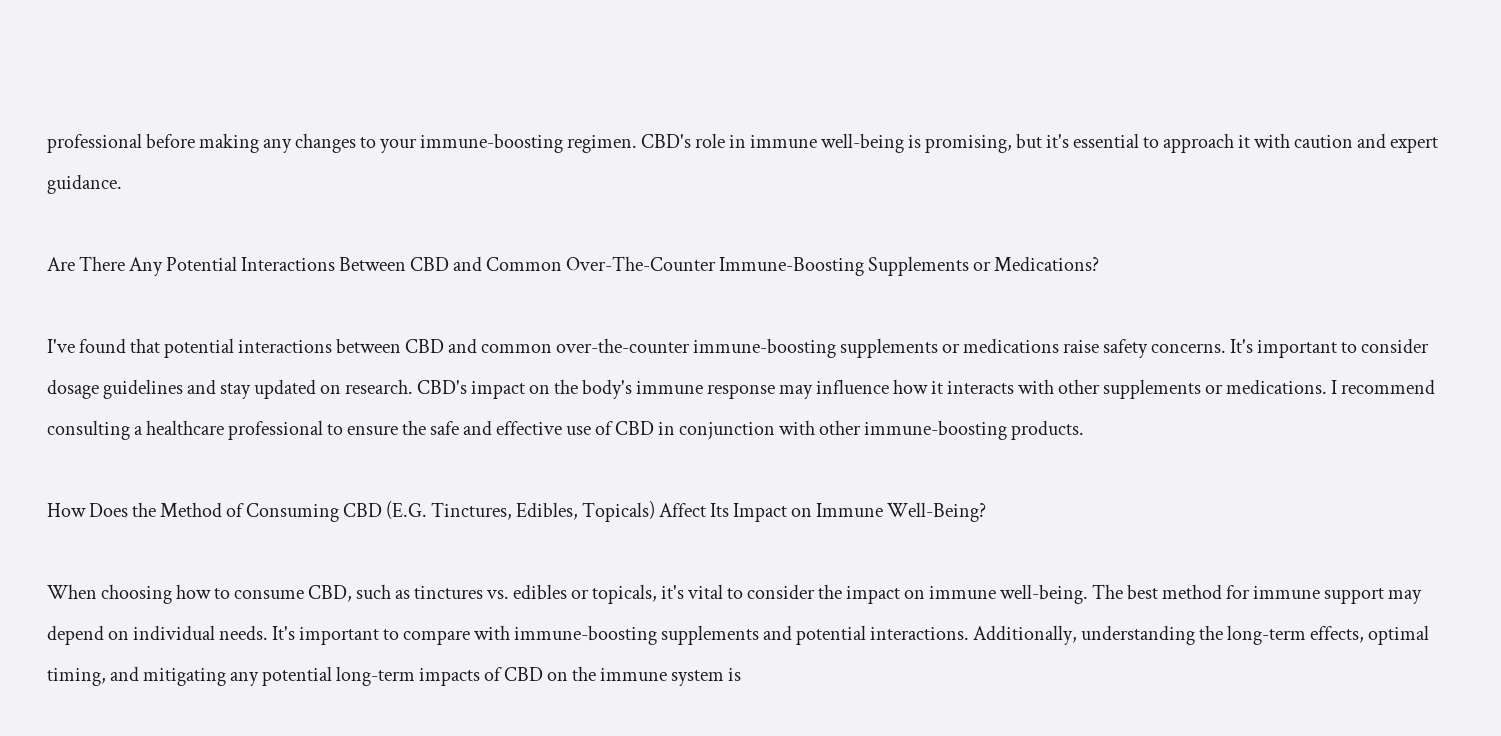professional before making any changes to your immune-boosting regimen. CBD's role in immune well-being is promising, but it's essential to approach it with caution and expert guidance.

Are There Any Potential Interactions Between CBD and Common Over-The-Counter Immune-Boosting Supplements or Medications?

I've found that potential interactions between CBD and common over-the-counter immune-boosting supplements or medications raise safety concerns. It's important to consider dosage guidelines and stay updated on research. CBD's impact on the body's immune response may influence how it interacts with other supplements or medications. I recommend consulting a healthcare professional to ensure the safe and effective use of CBD in conjunction with other immune-boosting products.

How Does the Method of Consuming CBD (E.G. Tinctures, Edibles, Topicals) Affect Its Impact on Immune Well-Being?

When choosing how to consume CBD, such as tinctures vs. edibles or topicals, it's vital to consider the impact on immune well-being. The best method for immune support may depend on individual needs. It's important to compare with immune-boosting supplements and potential interactions. Additionally, understanding the long-term effects, optimal timing, and mitigating any potential long-term impacts of CBD on the immune system is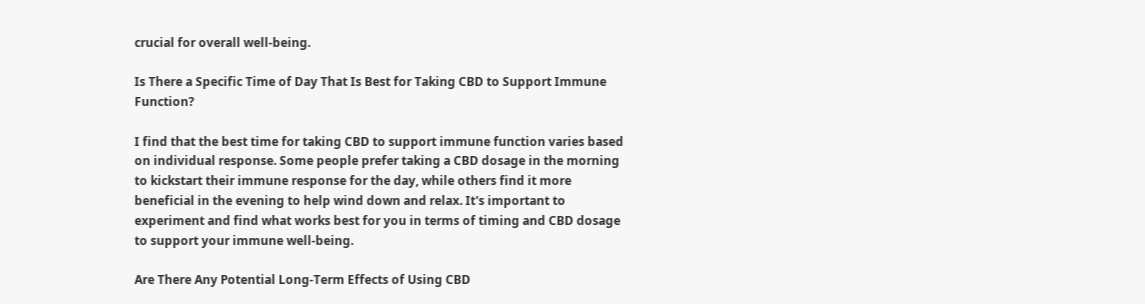crucial for overall well-being.

Is There a Specific Time of Day That Is Best for Taking CBD to Support Immune Function?

I find that the best time for taking CBD to support immune function varies based on individual response. Some people prefer taking a CBD dosage in the morning to kickstart their immune response for the day, while others find it more beneficial in the evening to help wind down and relax. It's important to experiment and find what works best for you in terms of timing and CBD dosage to support your immune well-being.

Are There Any Potential Long-Term Effects of Using CBD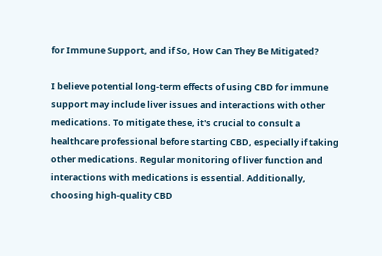for Immune Support, and if So, How Can They Be Mitigated?

I believe potential long-term effects of using CBD for immune support may include liver issues and interactions with other medications. To mitigate these, it's crucial to consult a healthcare professional before starting CBD, especially if taking other medications. Regular monitoring of liver function and interactions with medications is essential. Additionally, choosing high-quality CBD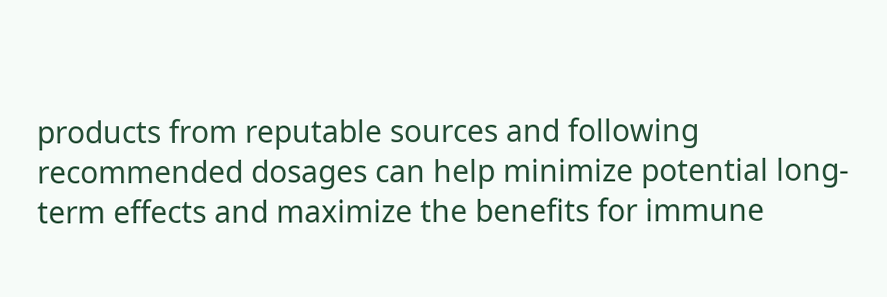products from reputable sources and following recommended dosages can help minimize potential long-term effects and maximize the benefits for immune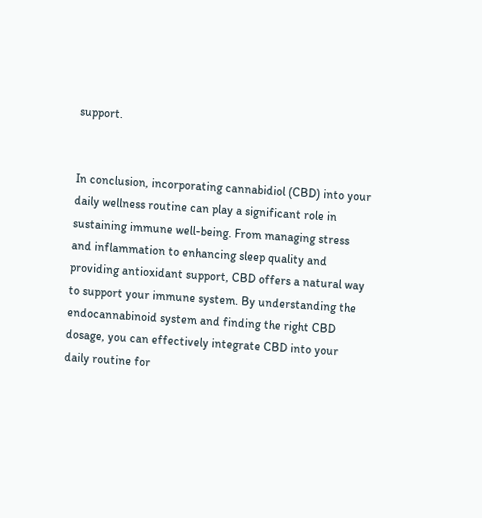support.


In conclusion, incorporating cannabidiol (CBD) into your daily wellness routine can play a significant role in sustaining immune well-being. From managing stress and inflammation to enhancing sleep quality and providing antioxidant support, CBD offers a natural way to support your immune system. By understanding the endocannabinoid system and finding the right CBD dosage, you can effectively integrate CBD into your daily routine for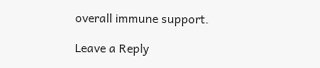overall immune support.

Leave a Reply